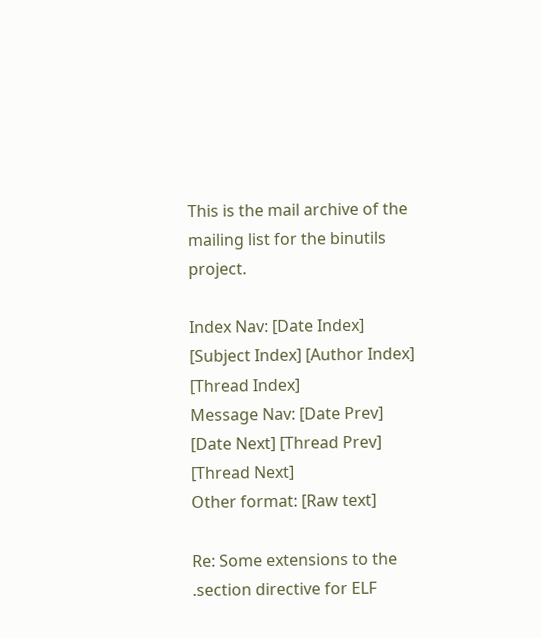This is the mail archive of the mailing list for the binutils project.

Index Nav: [Date Index] [Subject Index] [Author Index] [Thread Index]
Message Nav: [Date Prev] [Date Next] [Thread Prev] [Thread Next]
Other format: [Raw text]

Re: Some extensions to the .section directive for ELF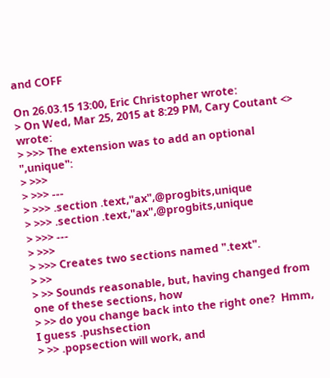and COFF

On 26.03.15 13:00, Eric Christopher wrote:
> On Wed, Mar 25, 2015 at 8:29 PM, Cary Coutant <> wrote:
> >>> The extension was to add an optional ",unique":
> >>>
> >>> ---
> >>> .section .text,"ax",@progbits,unique
> >>> .section .text,"ax",@progbits,unique
> >>> ---
> >>>
> >>> Creates two sections named ".text".
> >>
> >> Sounds reasonable, but, having changed from one of these sections, how
> >> do you change back into the right one?  Hmm, I guess .pushsection
> >> .popsection will work, and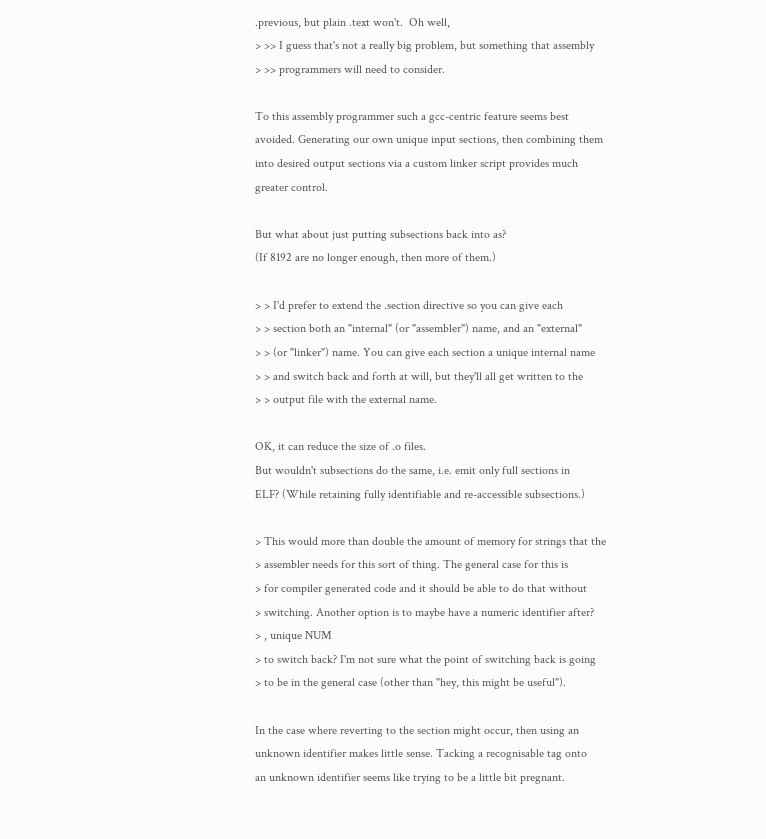.previous, but plain .text won't.  Oh well,
> >> I guess that's not a really big problem, but something that assembly
> >> programmers will need to consider.

To this assembly programmer such a gcc-centric feature seems best
avoided. Generating our own unique input sections, then combining them
into desired output sections via a custom linker script provides much
greater control.

But what about just putting subsections back into as?
(If 8192 are no longer enough, then more of them.)

> > I'd prefer to extend the .section directive so you can give each
> > section both an "internal" (or "assembler") name, and an "external"
> > (or "linker") name. You can give each section a unique internal name
> > and switch back and forth at will, but they'll all get written to the
> > output file with the external name.

OK, it can reduce the size of .o files.
But wouldn't subsections do the same, i.e. emit only full sections in
ELF? (While retaining fully identifiable and re-accessible subsections.)

> This would more than double the amount of memory for strings that the
> assembler needs for this sort of thing. The general case for this is
> for compiler generated code and it should be able to do that without
> switching. Another option is to maybe have a numeric identifier after?
> , unique NUM
> to switch back? I'm not sure what the point of switching back is going
> to be in the general case (other than "hey, this might be useful").

In the case where reverting to the section might occur, then using an
unknown identifier makes little sense. Tacking a recognisable tag onto
an unknown identifier seems like trying to be a little bit pregnant.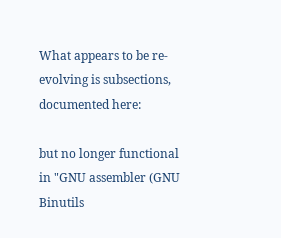What appears to be re-evolving is subsections, documented here:

but no longer functional in "GNU assembler (GNU Binutils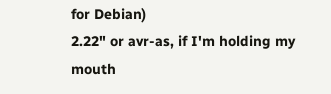for Debian)
2.22" or avr-as, if I'm holding my mouth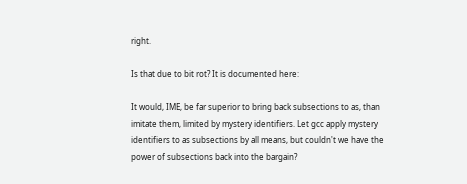right.

Is that due to bit rot? It is documented here:

It would, IME, be far superior to bring back subsections to as, than
imitate them, limited by mystery identifiers. Let gcc apply mystery
identifiers to as subsections by all means, but couldn't we have the
power of subsections back into the bargain?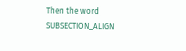Then the word SUBSECTION_ALIGN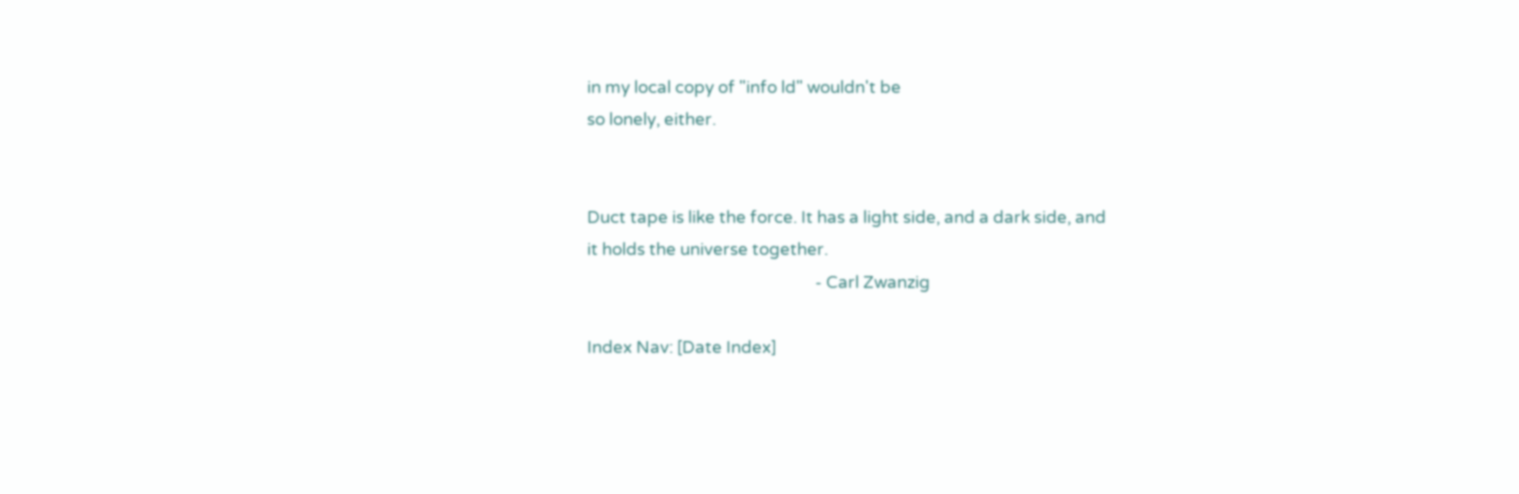in my local copy of "info ld" wouldn't be
so lonely, either.


Duct tape is like the force. It has a light side, and a dark side, and
it holds the universe together.
                                                         - Carl Zwanzig

Index Nav: [Date Index]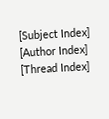[Subject Index] [Author Index] [Thread Index]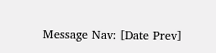Message Nav: [Date Prev]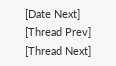[Date Next] [Thread Prev] [Thread Next]